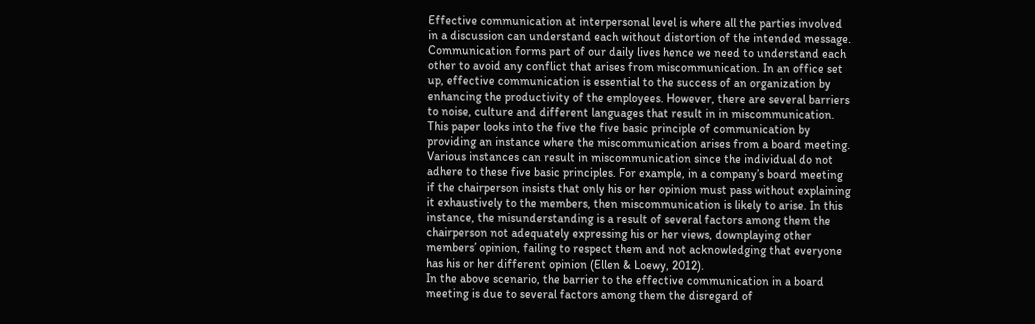Effective communication at interpersonal level is where all the parties involved in a discussion can understand each without distortion of the intended message. Communication forms part of our daily lives hence we need to understand each other to avoid any conflict that arises from miscommunication. In an office set up, effective communication is essential to the success of an organization by enhancing the productivity of the employees. However, there are several barriers to noise, culture and different languages that result in in miscommunication. This paper looks into the five the five basic principle of communication by providing an instance where the miscommunication arises from a board meeting.
Various instances can result in miscommunication since the individual do not adhere to these five basic principles. For example, in a company’s board meeting if the chairperson insists that only his or her opinion must pass without explaining it exhaustively to the members, then miscommunication is likely to arise. In this instance, the misunderstanding is a result of several factors among them the chairperson not adequately expressing his or her views, downplaying other members’ opinion, failing to respect them and not acknowledging that everyone has his or her different opinion (Ellen & Loewy, 2012).
In the above scenario, the barrier to the effective communication in a board meeting is due to several factors among them the disregard of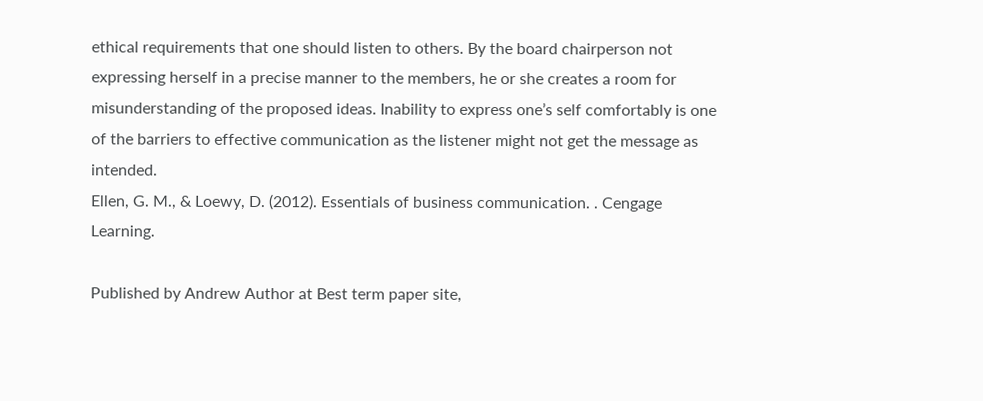ethical requirements that one should listen to others. By the board chairperson not expressing herself in a precise manner to the members, he or she creates a room for misunderstanding of the proposed ideas. Inability to express one’s self comfortably is one of the barriers to effective communication as the listener might not get the message as intended.
Ellen, G. M., & Loewy, D. (2012). Essentials of business communication. . Cengage Learning.

Published by Andrew Author at Best term paper site,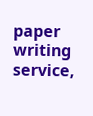paper writing service,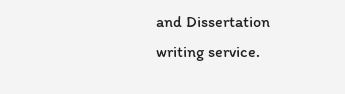and Dissertation writing service.